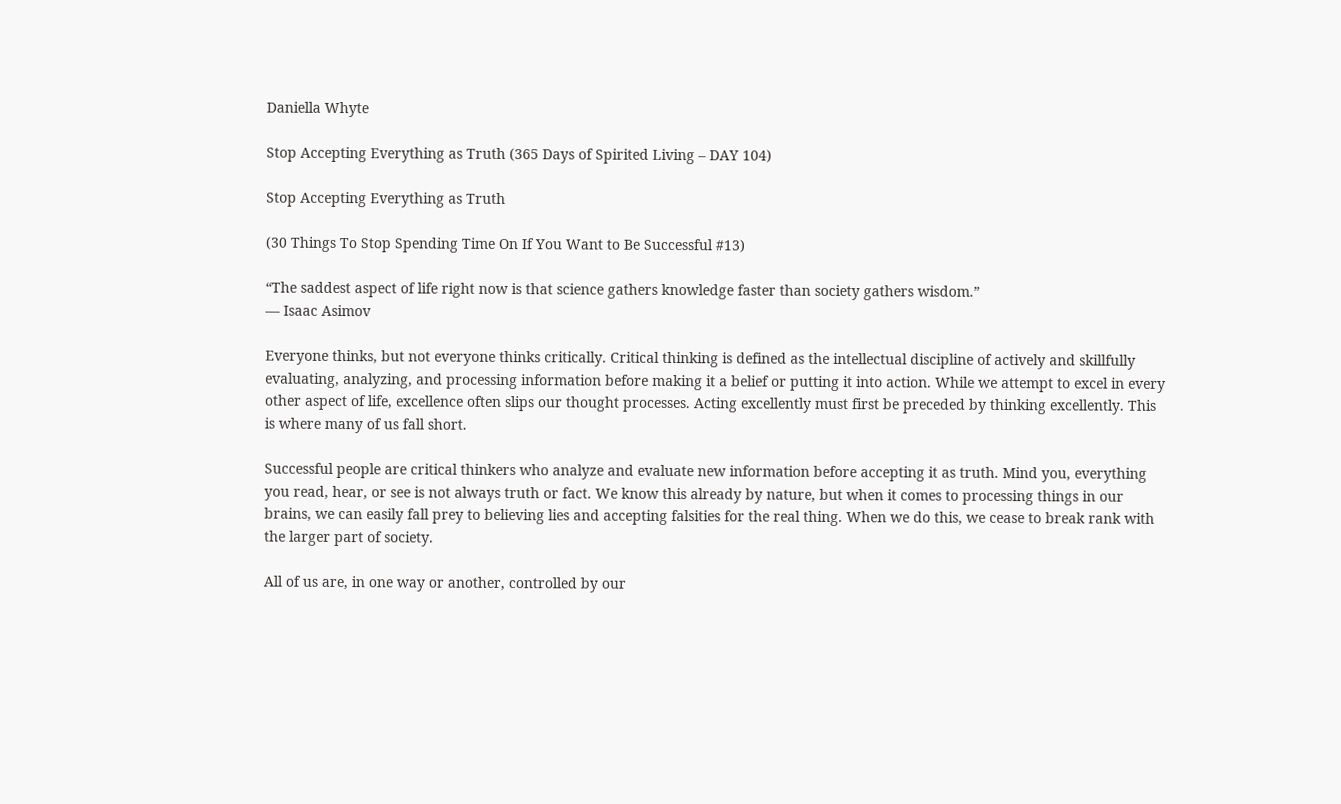Daniella Whyte

Stop Accepting Everything as Truth (365 Days of Spirited Living – DAY 104)

Stop Accepting Everything as Truth

(30 Things To Stop Spending Time On If You Want to Be Successful #13)

“The saddest aspect of life right now is that science gathers knowledge faster than society gathers wisdom.”
— Isaac Asimov

Everyone thinks, but not everyone thinks critically. Critical thinking is defined as the intellectual discipline of actively and skillfully evaluating, analyzing, and processing information before making it a belief or putting it into action. While we attempt to excel in every other aspect of life, excellence often slips our thought processes. Acting excellently must first be preceded by thinking excellently. This is where many of us fall short.

Successful people are critical thinkers who analyze and evaluate new information before accepting it as truth. Mind you, everything you read, hear, or see is not always truth or fact. We know this already by nature, but when it comes to processing things in our brains, we can easily fall prey to believing lies and accepting falsities for the real thing. When we do this, we cease to break rank with the larger part of society.

All of us are, in one way or another, controlled by our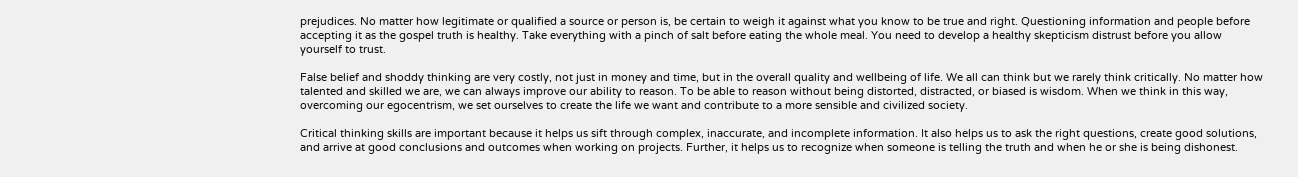prejudices. No matter how legitimate or qualified a source or person is, be certain to weigh it against what you know to be true and right. Questioning information and people before accepting it as the gospel truth is healthy. Take everything with a pinch of salt before eating the whole meal. You need to develop a healthy skepticism distrust before you allow yourself to trust.

False belief and shoddy thinking are very costly, not just in money and time, but in the overall quality and wellbeing of life. We all can think but we rarely think critically. No matter how talented and skilled we are, we can always improve our ability to reason. To be able to reason without being distorted, distracted, or biased is wisdom. When we think in this way, overcoming our egocentrism, we set ourselves to create the life we want and contribute to a more sensible and civilized society.

Critical thinking skills are important because it helps us sift through complex, inaccurate, and incomplete information. It also helps us to ask the right questions, create good solutions, and arrive at good conclusions and outcomes when working on projects. Further, it helps us to recognize when someone is telling the truth and when he or she is being dishonest.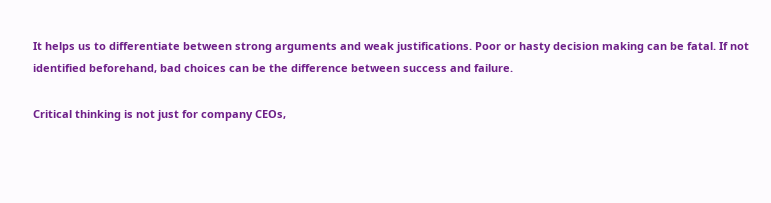It helps us to differentiate between strong arguments and weak justifications. Poor or hasty decision making can be fatal. If not identified beforehand, bad choices can be the difference between success and failure.

Critical thinking is not just for company CEOs,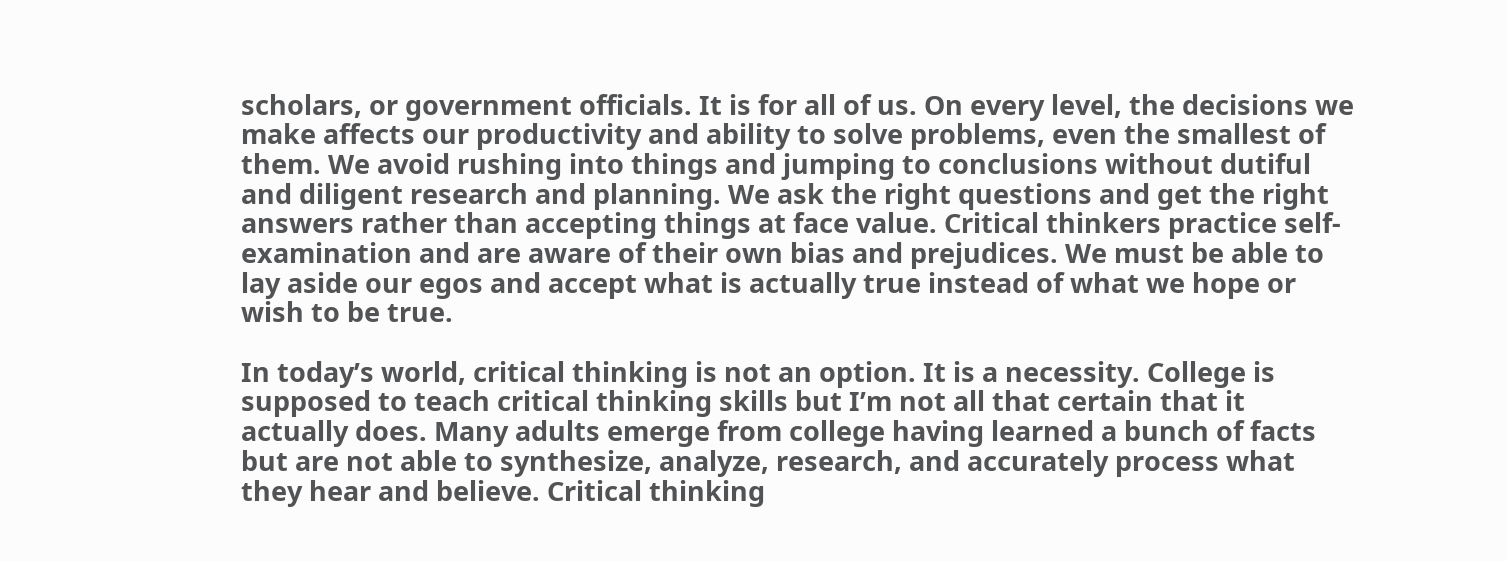scholars, or government officials. It is for all of us. On every level, the decisions we make affects our productivity and ability to solve problems, even the smallest of them. We avoid rushing into things and jumping to conclusions without dutiful and diligent research and planning. We ask the right questions and get the right answers rather than accepting things at face value. Critical thinkers practice self-examination and are aware of their own bias and prejudices. We must be able to lay aside our egos and accept what is actually true instead of what we hope or wish to be true.

In today’s world, critical thinking is not an option. It is a necessity. College is supposed to teach critical thinking skills but I’m not all that certain that it actually does. Many adults emerge from college having learned a bunch of facts but are not able to synthesize, analyze, research, and accurately process what they hear and believe. Critical thinking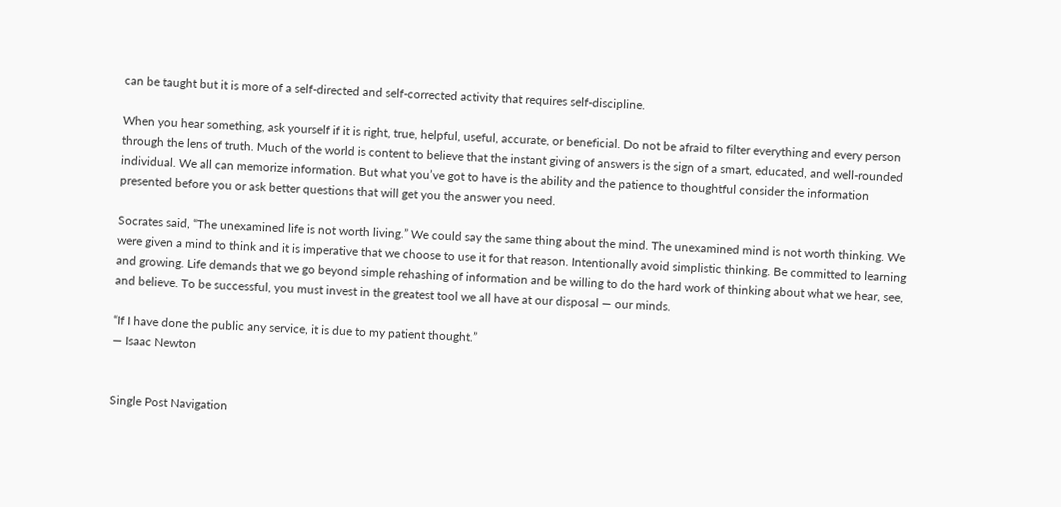can be taught but it is more of a self-directed and self-corrected activity that requires self-discipline.

When you hear something, ask yourself if it is right, true, helpful, useful, accurate, or beneficial. Do not be afraid to filter everything and every person through the lens of truth. Much of the world is content to believe that the instant giving of answers is the sign of a smart, educated, and well-rounded individual. We all can memorize information. But what you’ve got to have is the ability and the patience to thoughtful consider the information presented before you or ask better questions that will get you the answer you need.

Socrates said, “The unexamined life is not worth living.” We could say the same thing about the mind. The unexamined mind is not worth thinking. We were given a mind to think and it is imperative that we choose to use it for that reason. Intentionally avoid simplistic thinking. Be committed to learning and growing. Life demands that we go beyond simple rehashing of information and be willing to do the hard work of thinking about what we hear, see, and believe. To be successful, you must invest in the greatest tool we all have at our disposal — our minds.

“If I have done the public any service, it is due to my patient thought.”
— Isaac Newton


Single Post Navigation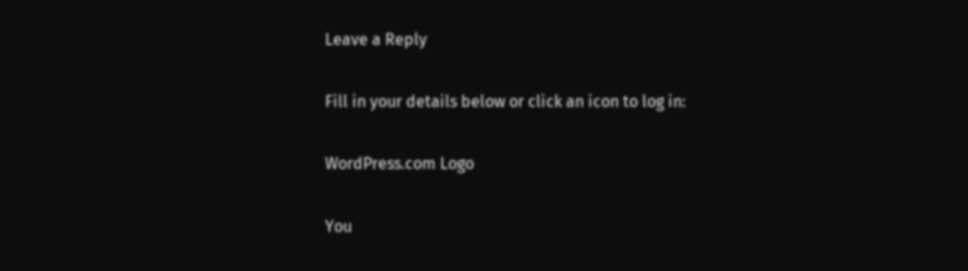Leave a Reply

Fill in your details below or click an icon to log in:

WordPress.com Logo

You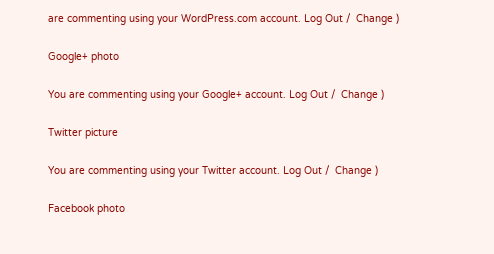are commenting using your WordPress.com account. Log Out /  Change )

Google+ photo

You are commenting using your Google+ account. Log Out /  Change )

Twitter picture

You are commenting using your Twitter account. Log Out /  Change )

Facebook photo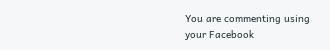You are commenting using your Facebook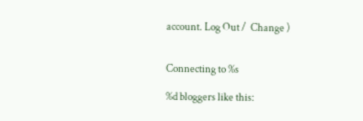account. Log Out /  Change )


Connecting to %s

%d bloggers like this: